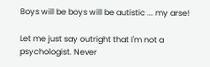Boys will be boys will be autistic ... my arse!

Let me just say outright that I'm not a psychologist. Never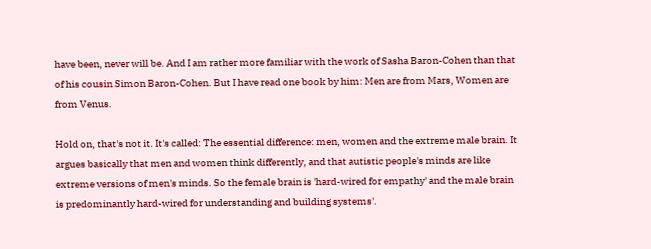have been, never will be. And I am rather more familiar with the work of Sasha Baron-Cohen than that of his cousin Simon Baron-Cohen. But I have read one book by him: Men are from Mars, Women are from Venus.

Hold on, that's not it. It's called: The essential difference: men, women and the extreme male brain. It argues basically that men and women think differently, and that autistic people's minds are like extreme versions of men's minds. So the female brain is 'hard-wired for empathy' and the male brain is predominantly hard-wired for understanding and building systems'.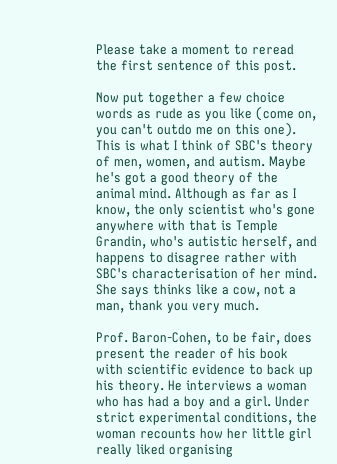Please take a moment to reread the first sentence of this post.

Now put together a few choice words as rude as you like (come on, you can't outdo me on this one). This is what I think of SBC's theory of men, women, and autism. Maybe he's got a good theory of the animal mind. Although as far as I know, the only scientist who's gone anywhere with that is Temple Grandin, who's autistic herself, and happens to disagree rather with SBC's characterisation of her mind. She says thinks like a cow, not a man, thank you very much.

Prof. Baron-Cohen, to be fair, does present the reader of his book with scientific evidence to back up his theory. He interviews a woman who has had a boy and a girl. Under strict experimental conditions, the woman recounts how her little girl really liked organising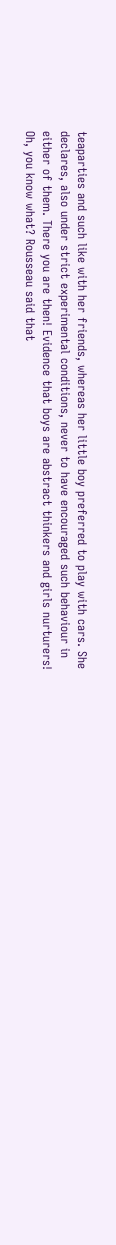teaparties and such like with her friends, whereas her little boy preferred to play with cars. She declares, also under strict experimental conditions, never to have encouraged such behaviour in either of them. There you are then! Evidence that boys are abstract thinkers and girls nurturers! Oh, you know what? Rousseau said that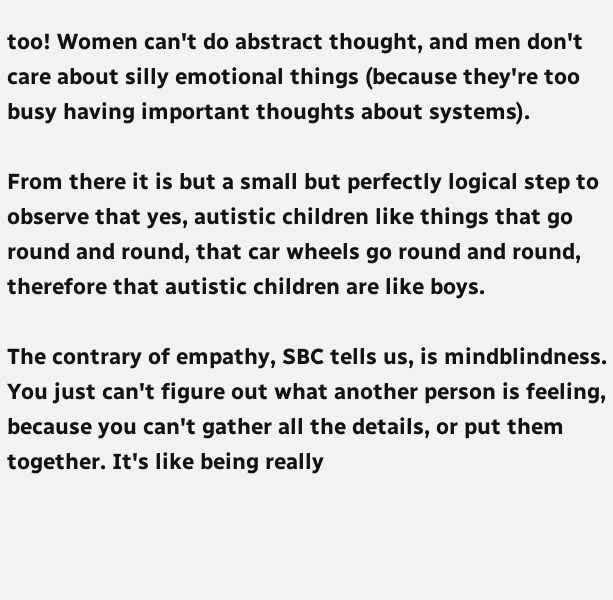too! Women can't do abstract thought, and men don't care about silly emotional things (because they're too busy having important thoughts about systems).

From there it is but a small but perfectly logical step to observe that yes, autistic children like things that go round and round, that car wheels go round and round, therefore that autistic children are like boys.

The contrary of empathy, SBC tells us, is mindblindness. You just can't figure out what another person is feeling, because you can't gather all the details, or put them together. It's like being really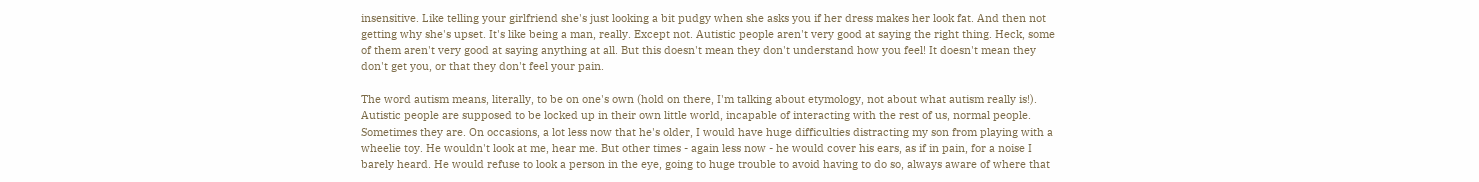insensitive. Like telling your girlfriend she's just looking a bit pudgy when she asks you if her dress makes her look fat. And then not getting why she's upset. It's like being a man, really. Except not. Autistic people aren't very good at saying the right thing. Heck, some of them aren't very good at saying anything at all. But this doesn't mean they don't understand how you feel! It doesn't mean they don't get you, or that they don't feel your pain.

The word autism means, literally, to be on one's own (hold on there, I'm talking about etymology, not about what autism really is!). Autistic people are supposed to be locked up in their own little world, incapable of interacting with the rest of us, normal people. Sometimes they are. On occasions, a lot less now that he's older, I would have huge difficulties distracting my son from playing with a wheelie toy. He wouldn't look at me, hear me. But other times - again less now - he would cover his ears, as if in pain, for a noise I barely heard. He would refuse to look a person in the eye, going to huge trouble to avoid having to do so, always aware of where that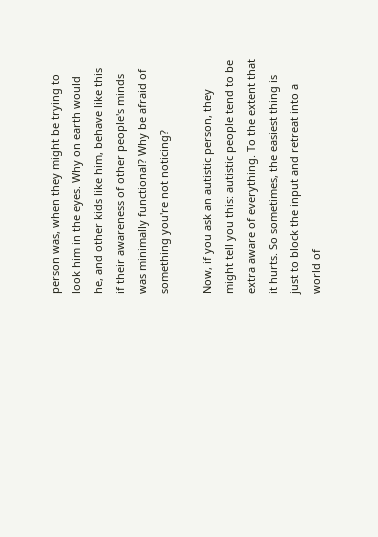person was, when they might be trying to look him in the eyes. Why on earth would he, and other kids like him, behave like this if their awareness of other people's minds was minimally functional? Why be afraid of something you're not noticing?

Now, if you ask an autistic person, they might tell you this: autistic people tend to be extra aware of everything. To the extent that it hurts. So sometimes, the easiest thing is just to block the input and retreat into a world of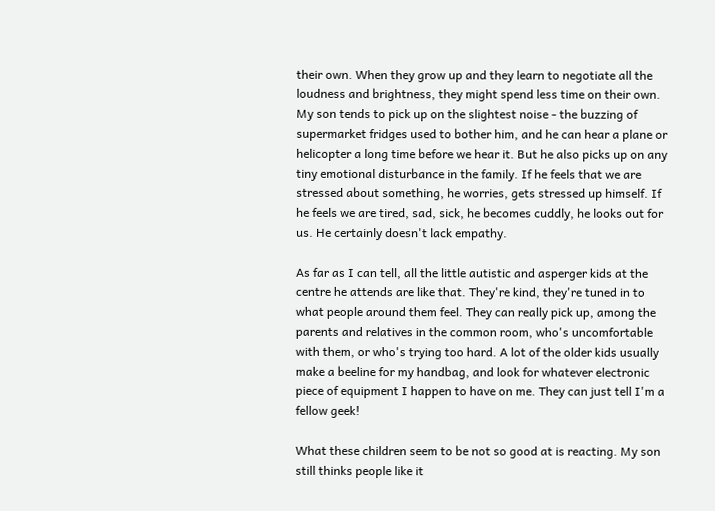their own. When they grow up and they learn to negotiate all the loudness and brightness, they might spend less time on their own. My son tends to pick up on the slightest noise - the buzzing of supermarket fridges used to bother him, and he can hear a plane or helicopter a long time before we hear it. But he also picks up on any tiny emotional disturbance in the family. If he feels that we are stressed about something, he worries, gets stressed up himself. If he feels we are tired, sad, sick, he becomes cuddly, he looks out for us. He certainly doesn't lack empathy.

As far as I can tell, all the little autistic and asperger kids at the centre he attends are like that. They're kind, they're tuned in to what people around them feel. They can really pick up, among the parents and relatives in the common room, who's uncomfortable with them, or who's trying too hard. A lot of the older kids usually make a beeline for my handbag, and look for whatever electronic piece of equipment I happen to have on me. They can just tell I'm a fellow geek!

What these children seem to be not so good at is reacting. My son still thinks people like it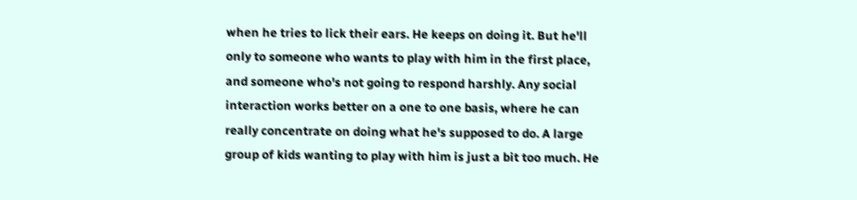when he tries to lick their ears. He keeps on doing it. But he'll only to someone who wants to play with him in the first place, and someone who's not going to respond harshly. Any social interaction works better on a one to one basis, where he can really concentrate on doing what he's supposed to do. A large group of kids wanting to play with him is just a bit too much. He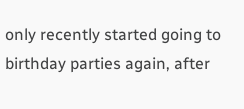only recently started going to birthday parties again, after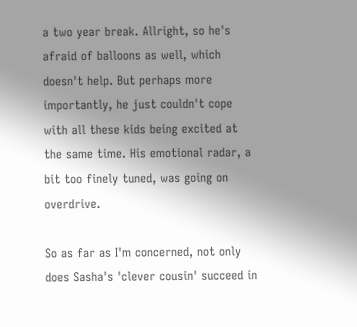a two year break. Allright, so he's afraid of balloons as well, which doesn't help. But perhaps more importantly, he just couldn't cope with all these kids being excited at the same time. His emotional radar, a bit too finely tuned, was going on overdrive.

So as far as I'm concerned, not only does Sasha's 'clever cousin' succeed in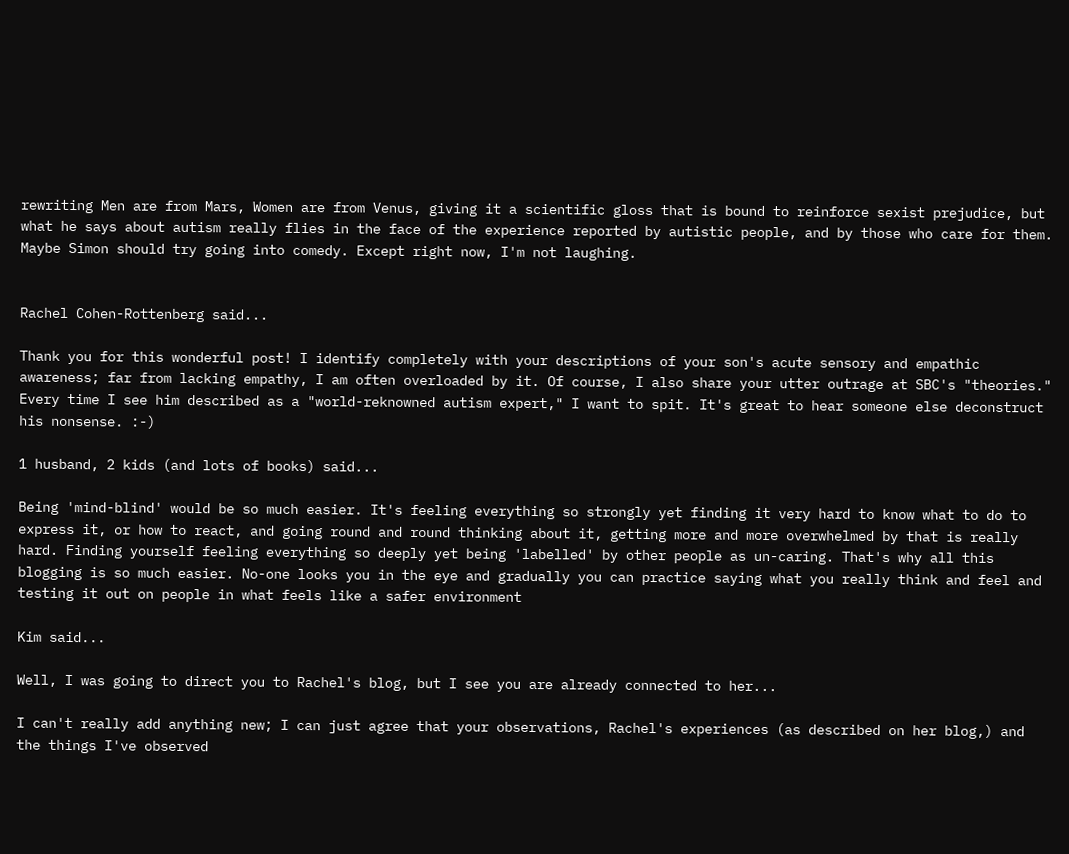rewriting Men are from Mars, Women are from Venus, giving it a scientific gloss that is bound to reinforce sexist prejudice, but what he says about autism really flies in the face of the experience reported by autistic people, and by those who care for them. Maybe Simon should try going into comedy. Except right now, I'm not laughing.


Rachel Cohen-Rottenberg said...

Thank you for this wonderful post! I identify completely with your descriptions of your son's acute sensory and empathic awareness; far from lacking empathy, I am often overloaded by it. Of course, I also share your utter outrage at SBC's "theories." Every time I see him described as a "world-reknowned autism expert," I want to spit. It's great to hear someone else deconstruct his nonsense. :-)

1 husband, 2 kids (and lots of books) said...

Being 'mind-blind' would be so much easier. It's feeling everything so strongly yet finding it very hard to know what to do to express it, or how to react, and going round and round thinking about it, getting more and more overwhelmed by that is really hard. Finding yourself feeling everything so deeply yet being 'labelled' by other people as un-caring. That's why all this blogging is so much easier. No-one looks you in the eye and gradually you can practice saying what you really think and feel and testing it out on people in what feels like a safer environment

Kim said...

Well, I was going to direct you to Rachel's blog, but I see you are already connected to her...

I can't really add anything new; I can just agree that your observations, Rachel's experiences (as described on her blog,) and the things I've observed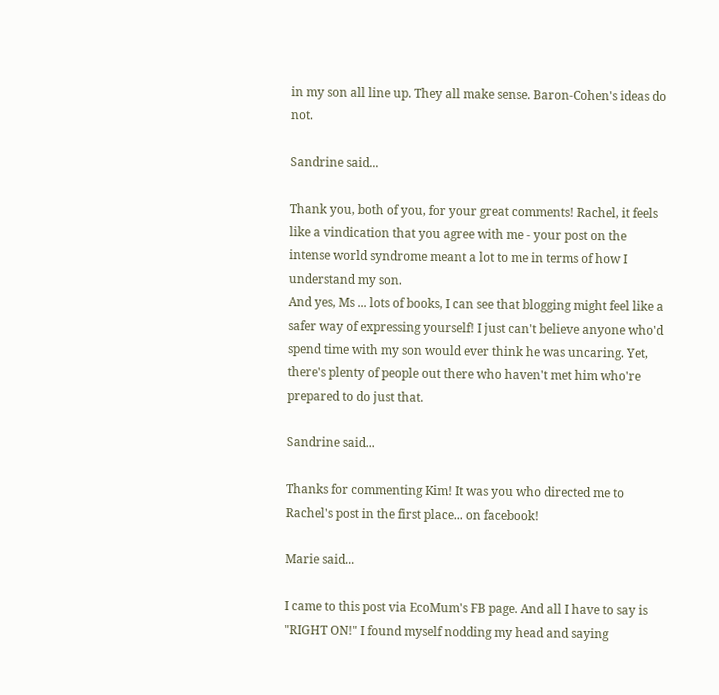in my son all line up. They all make sense. Baron-Cohen's ideas do not.

Sandrine said...

Thank you, both of you, for your great comments! Rachel, it feels like a vindication that you agree with me - your post on the intense world syndrome meant a lot to me in terms of how I understand my son.
And yes, Ms ... lots of books, I can see that blogging might feel like a safer way of expressing yourself! I just can't believe anyone who'd spend time with my son would ever think he was uncaring. Yet, there's plenty of people out there who haven't met him who're prepared to do just that.

Sandrine said...

Thanks for commenting Kim! It was you who directed me to Rachel's post in the first place... on facebook!

Marie said...

I came to this post via EcoMum's FB page. And all I have to say is "RIGHT ON!" I found myself nodding my head and saying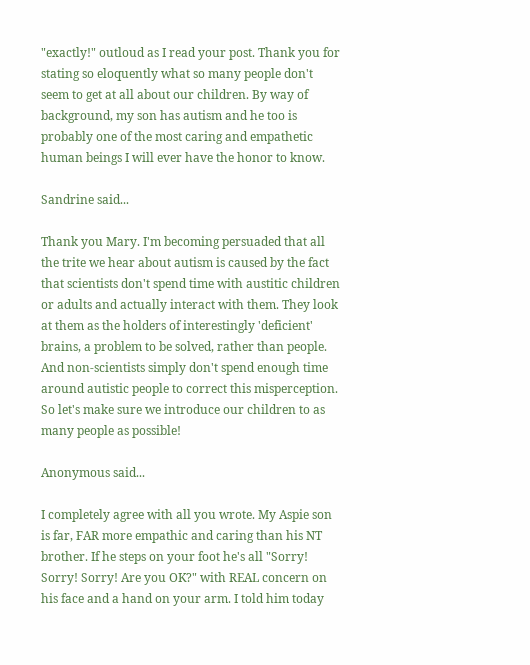"exactly!" outloud as I read your post. Thank you for stating so eloquently what so many people don't seem to get at all about our children. By way of background, my son has autism and he too is probably one of the most caring and empathetic human beings I will ever have the honor to know.

Sandrine said...

Thank you Mary. I'm becoming persuaded that all the trite we hear about autism is caused by the fact that scientists don't spend time with austitic children or adults and actually interact with them. They look at them as the holders of interestingly 'deficient' brains, a problem to be solved, rather than people. And non-scientists simply don't spend enough time around autistic people to correct this misperception. So let's make sure we introduce our children to as many people as possible!

Anonymous said...

I completely agree with all you wrote. My Aspie son is far, FAR more empathic and caring than his NT brother. If he steps on your foot he's all "Sorry! Sorry! Sorry! Are you OK?" with REAL concern on his face and a hand on your arm. I told him today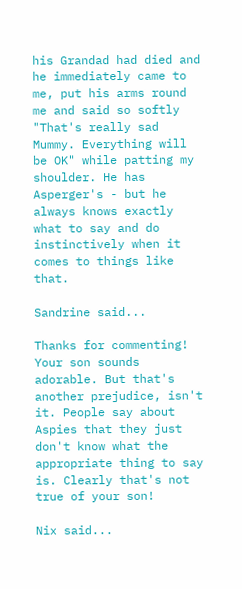his Grandad had died and he immediately came to me, put his arms round me and said so softly "That's really sad Mummy. Everything will be OK" while patting my shoulder. He has Asperger's - but he always knows exactly what to say and do instinctively when it comes to things like that.

Sandrine said...

Thanks for commenting! Your son sounds adorable. But that's another prejudice, isn't it. People say about Aspies that they just don't know what the appropriate thing to say is. Clearly that's not true of your son!

Nix said...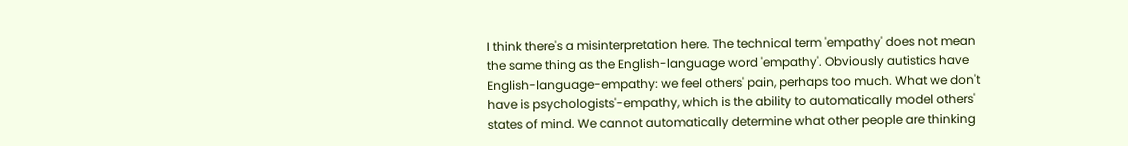I think there's a misinterpretation here. The technical term 'empathy' does not mean the same thing as the English-language word 'empathy'. Obviously autistics have English-language-empathy: we feel others' pain, perhaps too much. What we don't have is psychologists'-empathy, which is the ability to automatically model others' states of mind. We cannot automatically determine what other people are thinking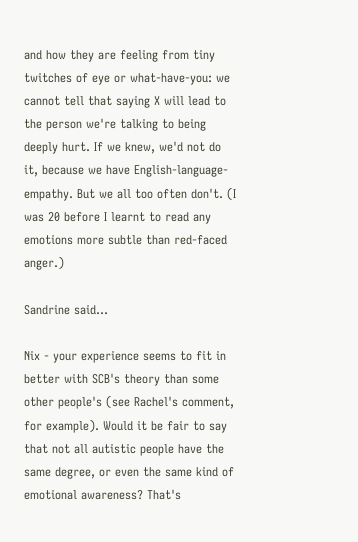and how they are feeling from tiny twitches of eye or what-have-you: we cannot tell that saying X will lead to the person we're talking to being deeply hurt. If we knew, we'd not do it, because we have English-language-empathy. But we all too often don't. (I was 20 before I learnt to read any emotions more subtle than red-faced anger.)

Sandrine said...

Nix - your experience seems to fit in better with SCB's theory than some other people's (see Rachel's comment, for example). Would it be fair to say that not all autistic people have the same degree, or even the same kind of emotional awareness? That's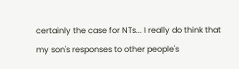certainly the case for NTs... I really do think that my son's responses to other people's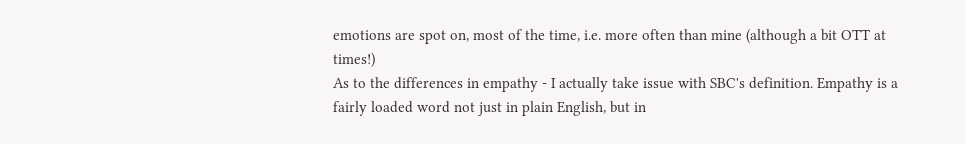emotions are spot on, most of the time, i.e. more often than mine (although a bit OTT at times!)
As to the differences in empathy - I actually take issue with SBC's definition. Empathy is a fairly loaded word not just in plain English, but in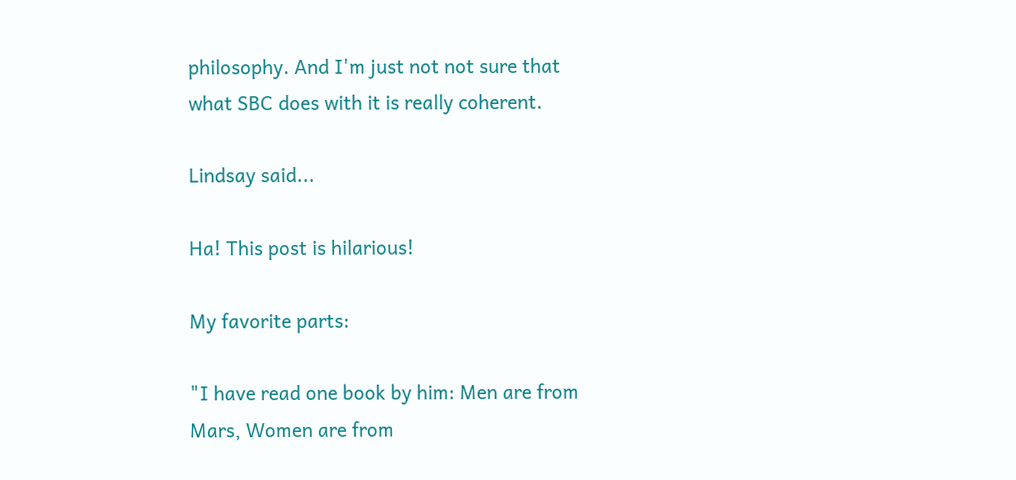philosophy. And I'm just not not sure that what SBC does with it is really coherent.

Lindsay said...

Ha! This post is hilarious!

My favorite parts:

"I have read one book by him: Men are from Mars, Women are from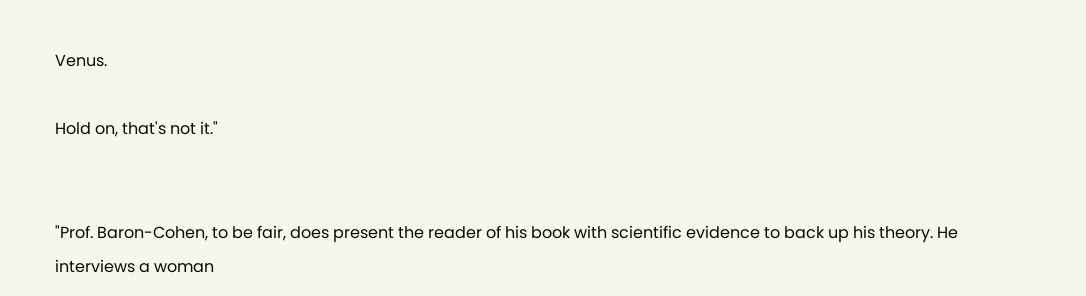Venus.

Hold on, that's not it."


"Prof. Baron-Cohen, to be fair, does present the reader of his book with scientific evidence to back up his theory. He interviews a woman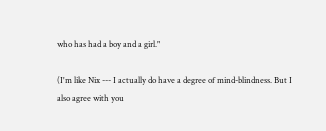who has had a boy and a girl."

(I'm like Nix --- I actually do have a degree of mind-blindness. But I also agree with you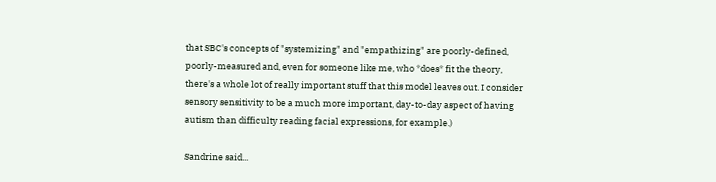that SBC's concepts of "systemizing" and "empathizing" are poorly-defined, poorly-measured and, even for someone like me, who *does* fit the theory, there's a whole lot of really important stuff that this model leaves out. I consider sensory sensitivity to be a much more important, day-to-day aspect of having autism than difficulty reading facial expressions, for example.)

Sandrine said...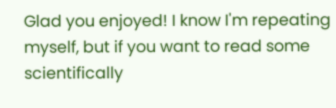Glad you enjoyed! I know I'm repeating myself, but if you want to read some scientifically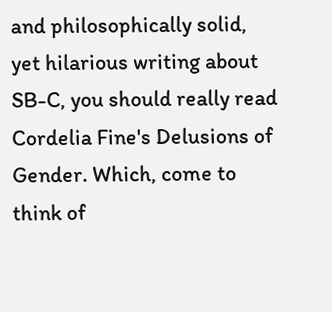and philosophically solid, yet hilarious writing about SB-C, you should really read Cordelia Fine's Delusions of Gender. Which, come to think of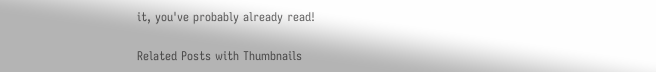it, you've probably already read!

Related Posts with Thumbnails